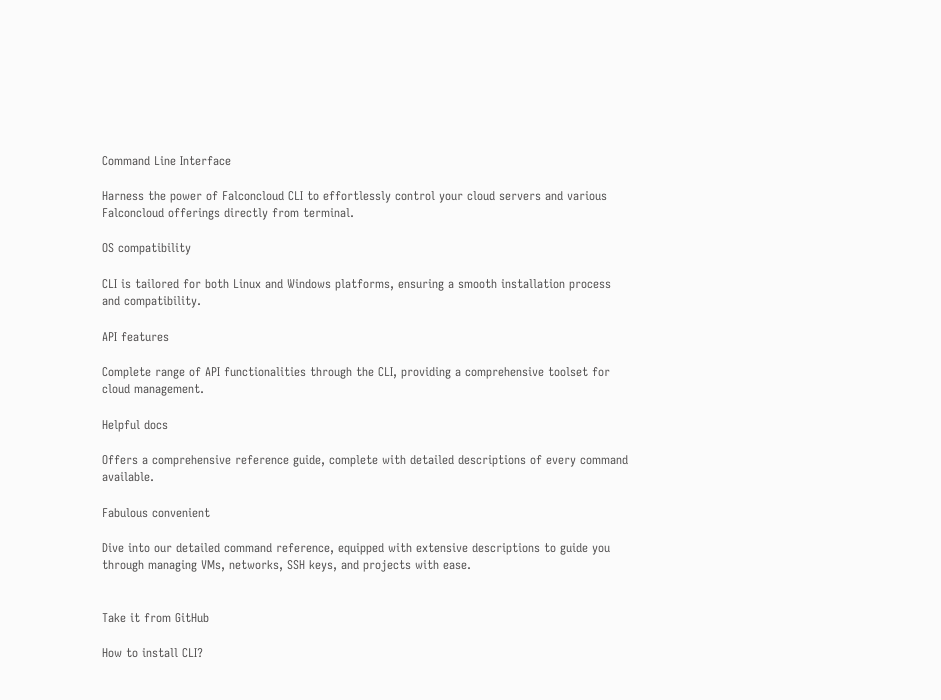Command Line Interface

Harness the power of Falconcloud CLI to effortlessly control your cloud servers and various Falconcloud offerings directly from terminal.

OS compatibility

CLI is tailored for both Linux and Windows platforms, ensuring a smooth installation process and compatibility.

API features

Complete range of API functionalities through the CLI, providing a comprehensive toolset for cloud management.

Helpful docs

Offers a comprehensive reference guide, complete with detailed descriptions of every command available.

Fabulous convenient

Dive into our detailed command reference, equipped with extensive descriptions to guide you through managing VMs, networks, SSH keys, and projects with ease.


Take it from GitHub

How to install CLI?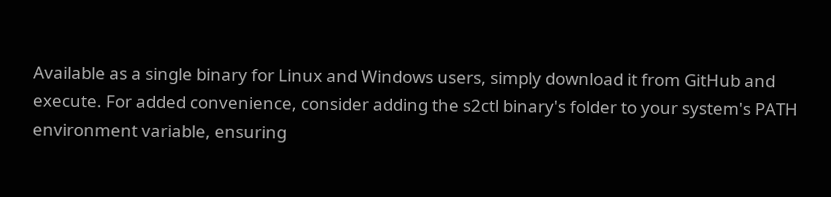Available as a single binary for Linux and Windows users, simply download it from GitHub and execute. For added convenience, consider adding the s2ctl binary's folder to your system's PATH environment variable, ensuring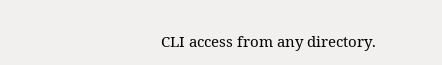CLI access from any directory.